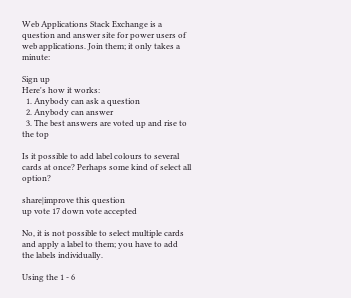Web Applications Stack Exchange is a question and answer site for power users of web applications. Join them; it only takes a minute:

Sign up
Here's how it works:
  1. Anybody can ask a question
  2. Anybody can answer
  3. The best answers are voted up and rise to the top

Is it possible to add label colours to several cards at once? Perhaps some kind of select all option?

share|improve this question
up vote 17 down vote accepted

No, it is not possible to select multiple cards and apply a label to them; you have to add the labels individually.

Using the 1 - 6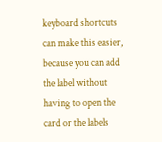keyboard shortcuts can make this easier, because you can add the label without having to open the card or the labels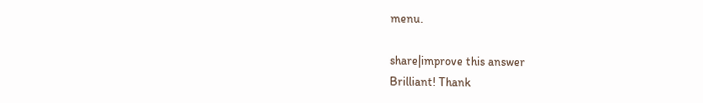menu.

share|improve this answer
Brilliant! Thank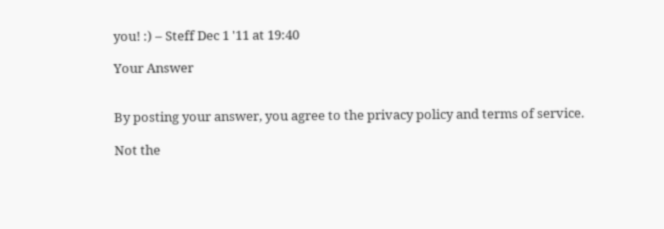you! :) – Steff Dec 1 '11 at 19:40

Your Answer


By posting your answer, you agree to the privacy policy and terms of service.

Not the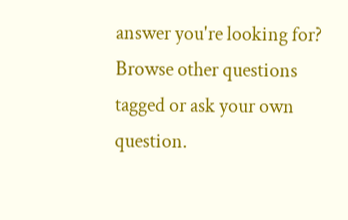answer you're looking for? Browse other questions tagged or ask your own question.